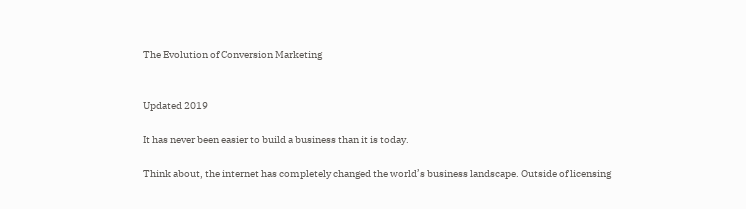The Evolution of Conversion Marketing


Updated 2019

It has never been easier to build a business than it is today.

Think about, the internet has completely changed the world’s business landscape. Outside of licensing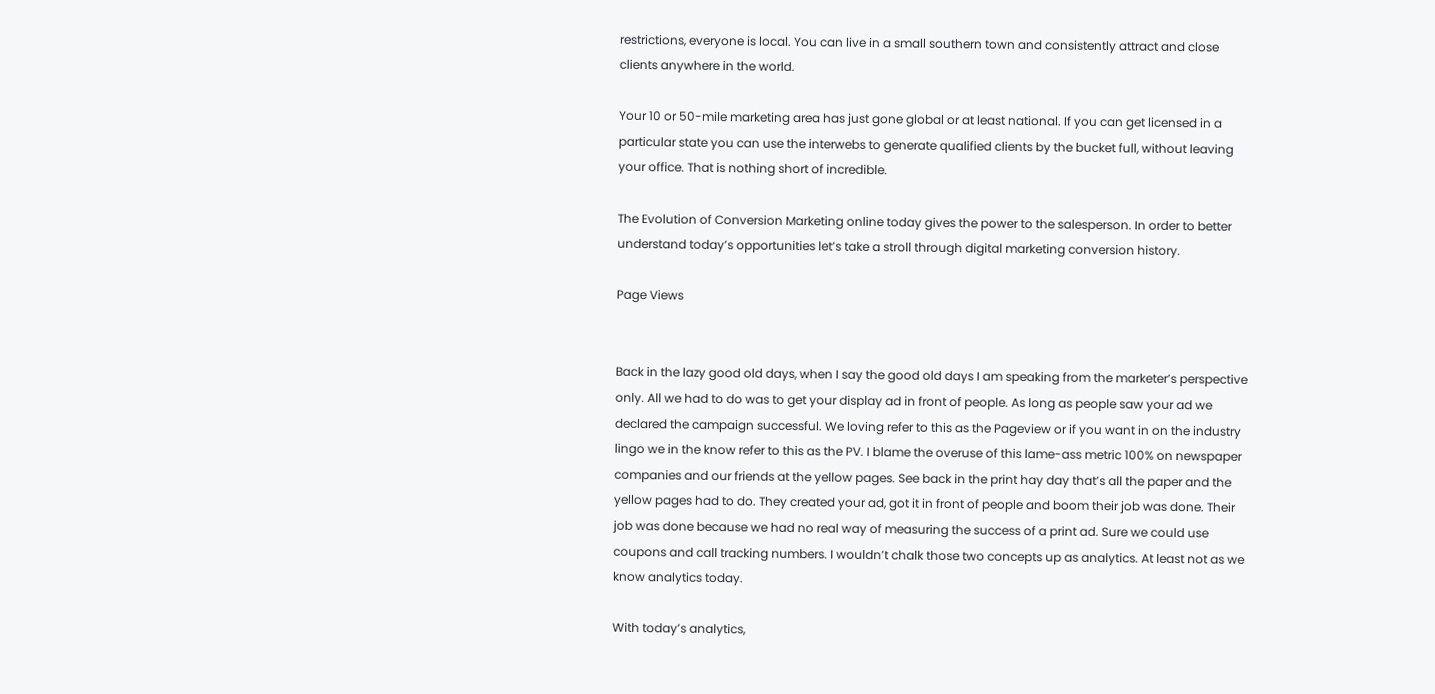restrictions, everyone is local. You can live in a small southern town and consistently attract and close clients anywhere in the world.

Your 10 or 50-mile marketing area has just gone global or at least national. If you can get licensed in a particular state you can use the interwebs to generate qualified clients by the bucket full, without leaving your office. That is nothing short of incredible.

The Evolution of Conversion Marketing online today gives the power to the salesperson. In order to better understand today’s opportunities let’s take a stroll through digital marketing conversion history.

Page Views


Back in the lazy good old days, when I say the good old days I am speaking from the marketer’s perspective only. All we had to do was to get your display ad in front of people. As long as people saw your ad we declared the campaign successful. We loving refer to this as the Pageview or if you want in on the industry lingo we in the know refer to this as the PV. I blame the overuse of this lame-ass metric 100% on newspaper companies and our friends at the yellow pages. See back in the print hay day that’s all the paper and the yellow pages had to do. They created your ad, got it in front of people and boom their job was done. Their job was done because we had no real way of measuring the success of a print ad. Sure we could use coupons and call tracking numbers. I wouldn’t chalk those two concepts up as analytics. At least not as we know analytics today.

With today’s analytics,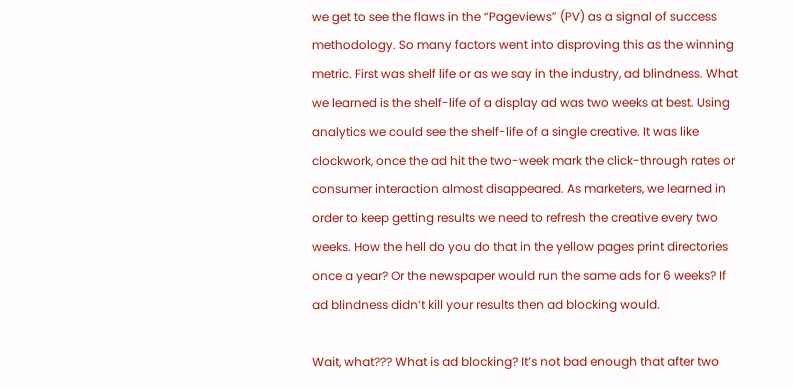we get to see the flaws in the “Pageviews” (PV) as a signal of success methodology. So many factors went into disproving this as the winning metric. First was shelf life or as we say in the industry, ad blindness. What we learned is the shelf-life of a display ad was two weeks at best. Using analytics we could see the shelf-life of a single creative. It was like clockwork, once the ad hit the two-week mark the click-through rates or consumer interaction almost disappeared. As marketers, we learned in order to keep getting results we need to refresh the creative every two weeks. How the hell do you do that in the yellow pages print directories once a year? Or the newspaper would run the same ads for 6 weeks? If ad blindness didn’t kill your results then ad blocking would.

Wait, what??? What is ad blocking? It’s not bad enough that after two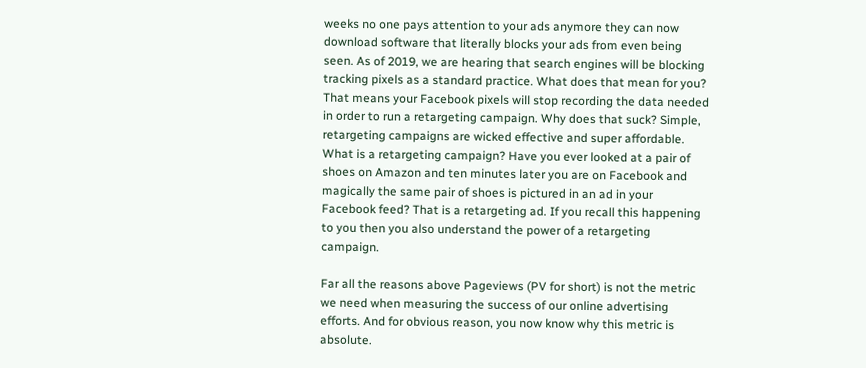weeks no one pays attention to your ads anymore they can now download software that literally blocks your ads from even being seen. As of 2019, we are hearing that search engines will be blocking tracking pixels as a standard practice. What does that mean for you? That means your Facebook pixels will stop recording the data needed in order to run a retargeting campaign. Why does that suck? Simple, retargeting campaigns are wicked effective and super affordable. What is a retargeting campaign? Have you ever looked at a pair of shoes on Amazon and ten minutes later you are on Facebook and magically the same pair of shoes is pictured in an ad in your Facebook feed? That is a retargeting ad. If you recall this happening to you then you also understand the power of a retargeting campaign.

Far all the reasons above Pageviews (PV for short) is not the metric we need when measuring the success of our online advertising efforts. And for obvious reason, you now know why this metric is absolute.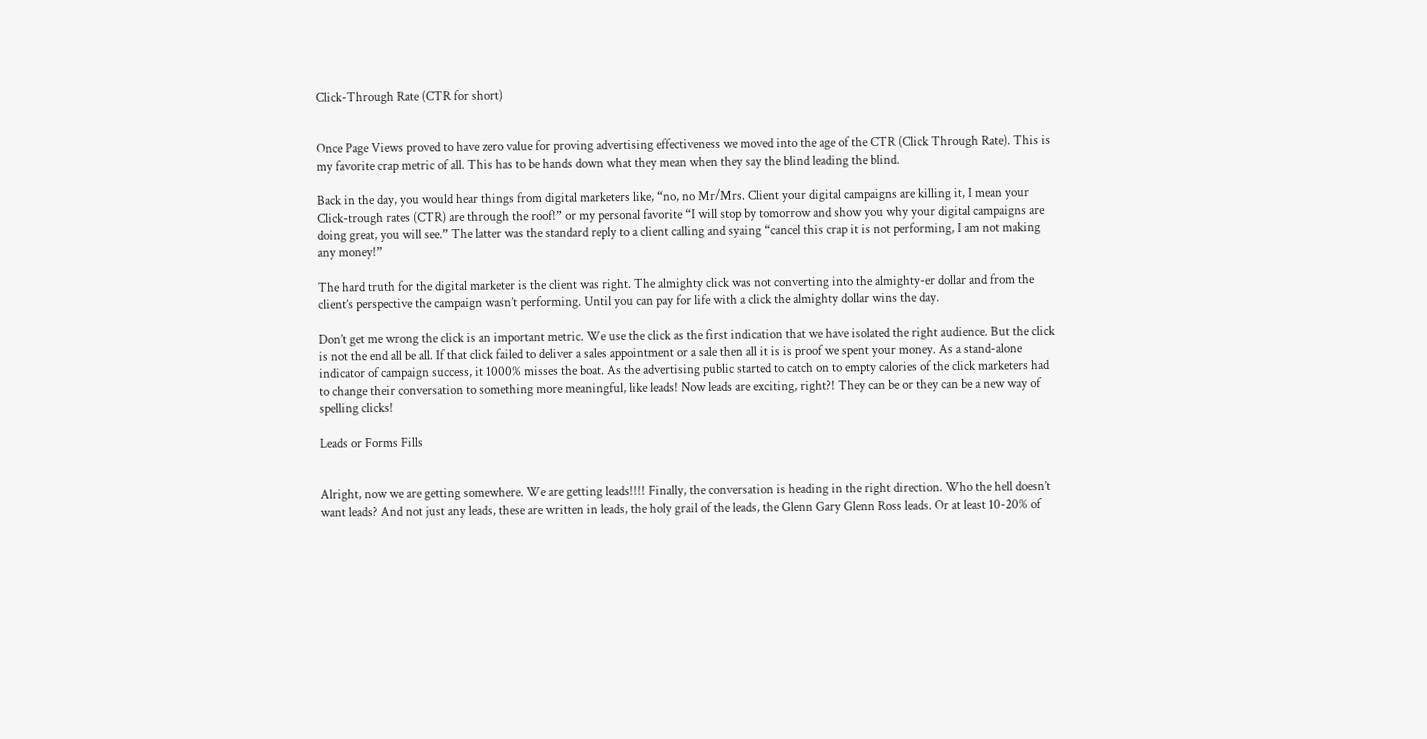Click-Through Rate (CTR for short)


Once Page Views proved to have zero value for proving advertising effectiveness we moved into the age of the CTR (Click Through Rate). This is my favorite crap metric of all. This has to be hands down what they mean when they say the blind leading the blind.

Back in the day, you would hear things from digital marketers like, “no, no Mr/Mrs. Client your digital campaigns are killing it, I mean your Click-trough rates (CTR) are through the roof!” or my personal favorite “I will stop by tomorrow and show you why your digital campaigns are doing great, you will see.” The latter was the standard reply to a client calling and syaing “cancel this crap it is not performing, I am not making any money!”

The hard truth for the digital marketer is the client was right. The almighty click was not converting into the almighty-er dollar and from the client’s perspective the campaign wasn’t performing. Until you can pay for life with a click the almighty dollar wins the day.

Don’t get me wrong the click is an important metric. We use the click as the first indication that we have isolated the right audience. But the click is not the end all be all. If that click failed to deliver a sales appointment or a sale then all it is is proof we spent your money. As a stand-alone indicator of campaign success, it 1000% misses the boat. As the advertising public started to catch on to empty calories of the click marketers had to change their conversation to something more meaningful, like leads! Now leads are exciting, right?! They can be or they can be a new way of spelling clicks!

Leads or Forms Fills


Alright, now we are getting somewhere. We are getting leads!!!! Finally, the conversation is heading in the right direction. Who the hell doesn’t want leads? And not just any leads, these are written in leads, the holy grail of the leads, the Glenn Gary Glenn Ross leads. Or at least 10-20% of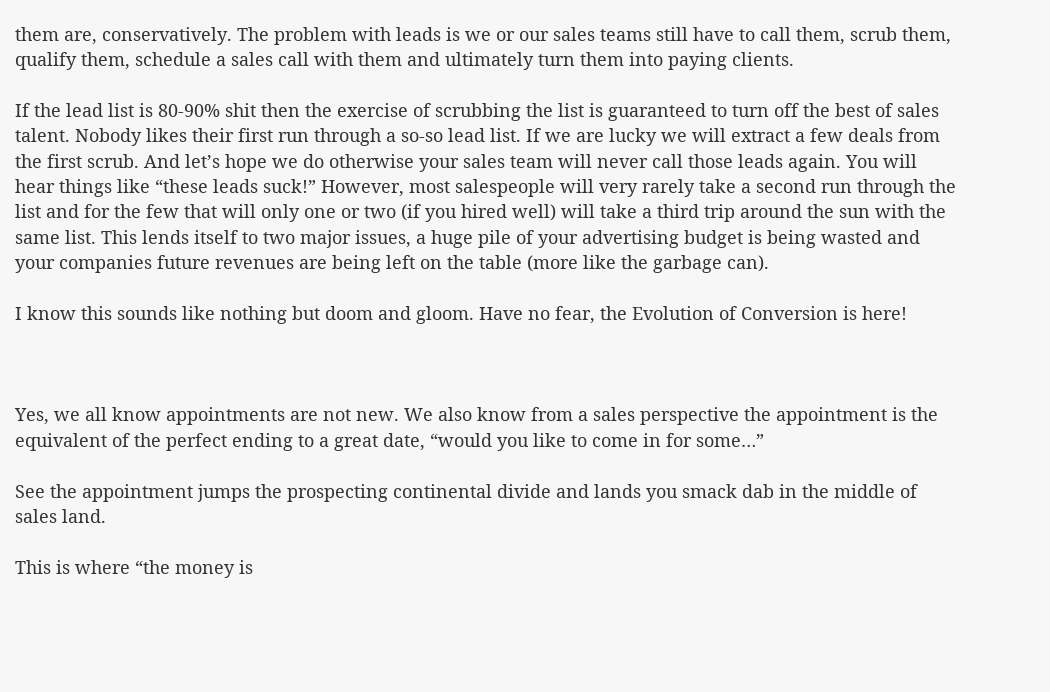them are, conservatively. The problem with leads is we or our sales teams still have to call them, scrub them, qualify them, schedule a sales call with them and ultimately turn them into paying clients.

If the lead list is 80-90% shit then the exercise of scrubbing the list is guaranteed to turn off the best of sales talent. Nobody likes their first run through a so-so lead list. If we are lucky we will extract a few deals from the first scrub. And let’s hope we do otherwise your sales team will never call those leads again. You will hear things like “these leads suck!” However, most salespeople will very rarely take a second run through the list and for the few that will only one or two (if you hired well) will take a third trip around the sun with the same list. This lends itself to two major issues, a huge pile of your advertising budget is being wasted and your companies future revenues are being left on the table (more like the garbage can).

I know this sounds like nothing but doom and gloom. Have no fear, the Evolution of Conversion is here!



Yes, we all know appointments are not new. We also know from a sales perspective the appointment is the equivalent of the perfect ending to a great date, “would you like to come in for some…”

See the appointment jumps the prospecting continental divide and lands you smack dab in the middle of sales land.

This is where “the money is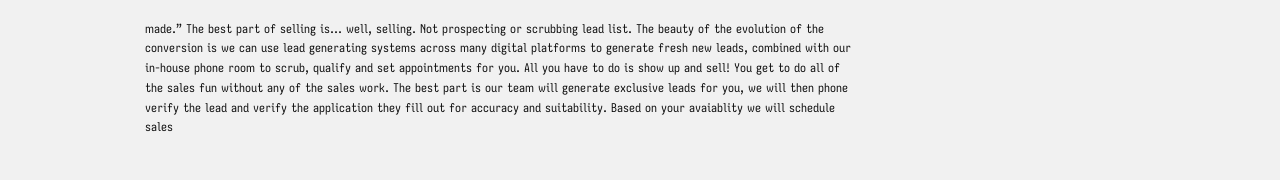made.” The best part of selling is… well, selling. Not prospecting or scrubbing lead list. The beauty of the evolution of the conversion is we can use lead generating systems across many digital platforms to generate fresh new leads, combined with our in-house phone room to scrub, qualify and set appointments for you. All you have to do is show up and sell! You get to do all of the sales fun without any of the sales work. The best part is our team will generate exclusive leads for you, we will then phone verify the lead and verify the application they fill out for accuracy and suitability. Based on your avaiablity we will schedule sales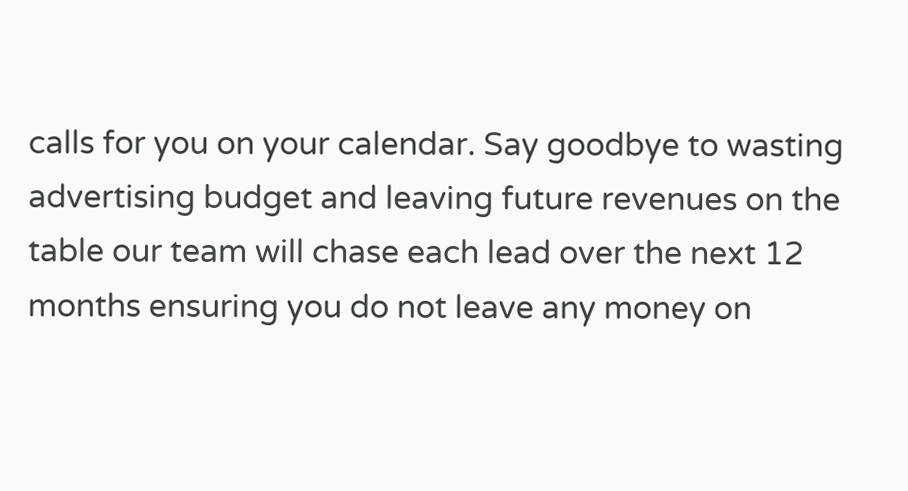calls for you on your calendar. Say goodbye to wasting advertising budget and leaving future revenues on the table our team will chase each lead over the next 12 months ensuring you do not leave any money on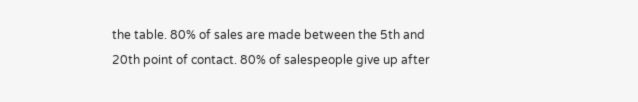the table. 80% of sales are made between the 5th and 20th point of contact. 80% of salespeople give up after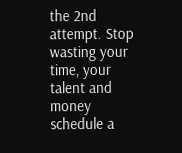the 2nd attempt. Stop wasting your time, your talent and money schedule a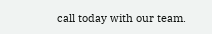call today with our team.